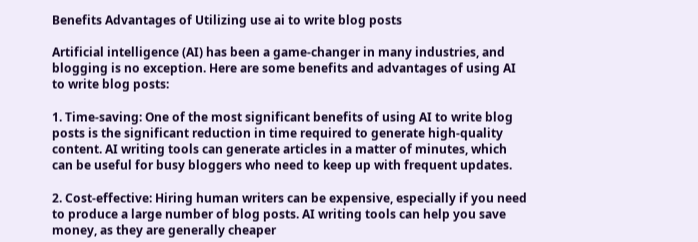Benefits Advantages of Utilizing use ai to write blog posts

Artificial intelligence (AI) has been a game-changer in many industries, and blogging is no exception. Here are some benefits and advantages of using AI to write blog posts:

1. Time-saving: One of the most significant benefits of using AI to write blog posts is the significant reduction in time required to generate high-quality content. AI writing tools can generate articles in a matter of minutes, which can be useful for busy bloggers who need to keep up with frequent updates.

2. Cost-effective: Hiring human writers can be expensive, especially if you need to produce a large number of blog posts. AI writing tools can help you save money, as they are generally cheaper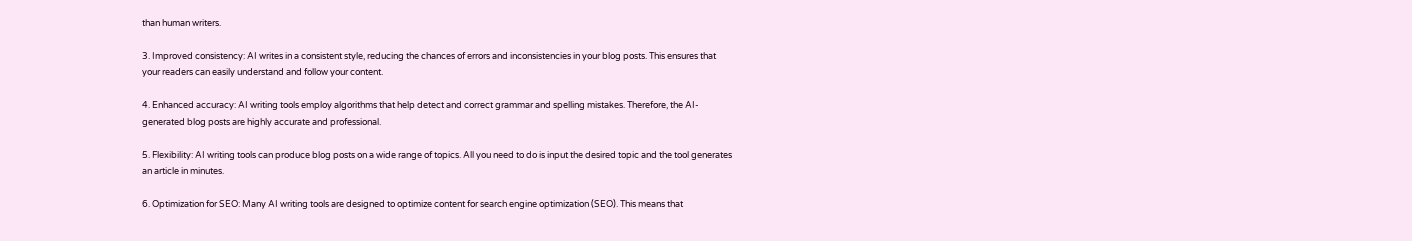than human writers.

3. Improved consistency: AI writes in a consistent style, reducing the chances of errors and inconsistencies in your blog posts. This ensures that your readers can easily understand and follow your content.

4. Enhanced accuracy: AI writing tools employ algorithms that help detect and correct grammar and spelling mistakes. Therefore, the AI-generated blog posts are highly accurate and professional.

5. Flexibility: AI writing tools can produce blog posts on a wide range of topics. All you need to do is input the desired topic and the tool generates an article in minutes.

6. Optimization for SEO: Many AI writing tools are designed to optimize content for search engine optimization (SEO). This means that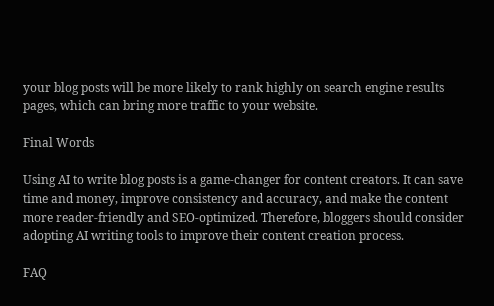your blog posts will be more likely to rank highly on search engine results pages, which can bring more traffic to your website.

Final Words

Using AI to write blog posts is a game-changer for content creators. It can save time and money, improve consistency and accuracy, and make the content more reader-friendly and SEO-optimized. Therefore, bloggers should consider adopting AI writing tools to improve their content creation process.

FAQ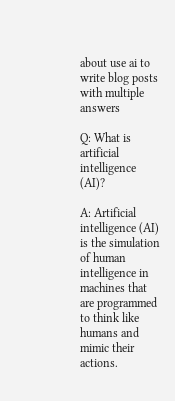about use ai to write blog posts with multiple answers

Q: What is artificial intelligence (AI)?

A: Artificial intelligence (AI) is the simulation of human intelligence in machines that are programmed to think like humans and mimic their actions.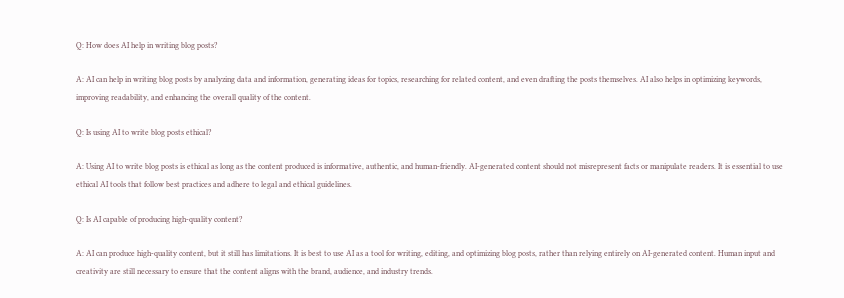Q: How does AI help in writing blog posts?

A: AI can help in writing blog posts by analyzing data and information, generating ideas for topics, researching for related content, and even drafting the posts themselves. AI also helps in optimizing keywords, improving readability, and enhancing the overall quality of the content.

Q: Is using AI to write blog posts ethical?

A: Using AI to write blog posts is ethical as long as the content produced is informative, authentic, and human-friendly. AI-generated content should not misrepresent facts or manipulate readers. It is essential to use ethical AI tools that follow best practices and adhere to legal and ethical guidelines.

Q: Is AI capable of producing high-quality content?

A: AI can produce high-quality content, but it still has limitations. It is best to use AI as a tool for writing, editing, and optimizing blog posts, rather than relying entirely on AI-generated content. Human input and creativity are still necessary to ensure that the content aligns with the brand, audience, and industry trends.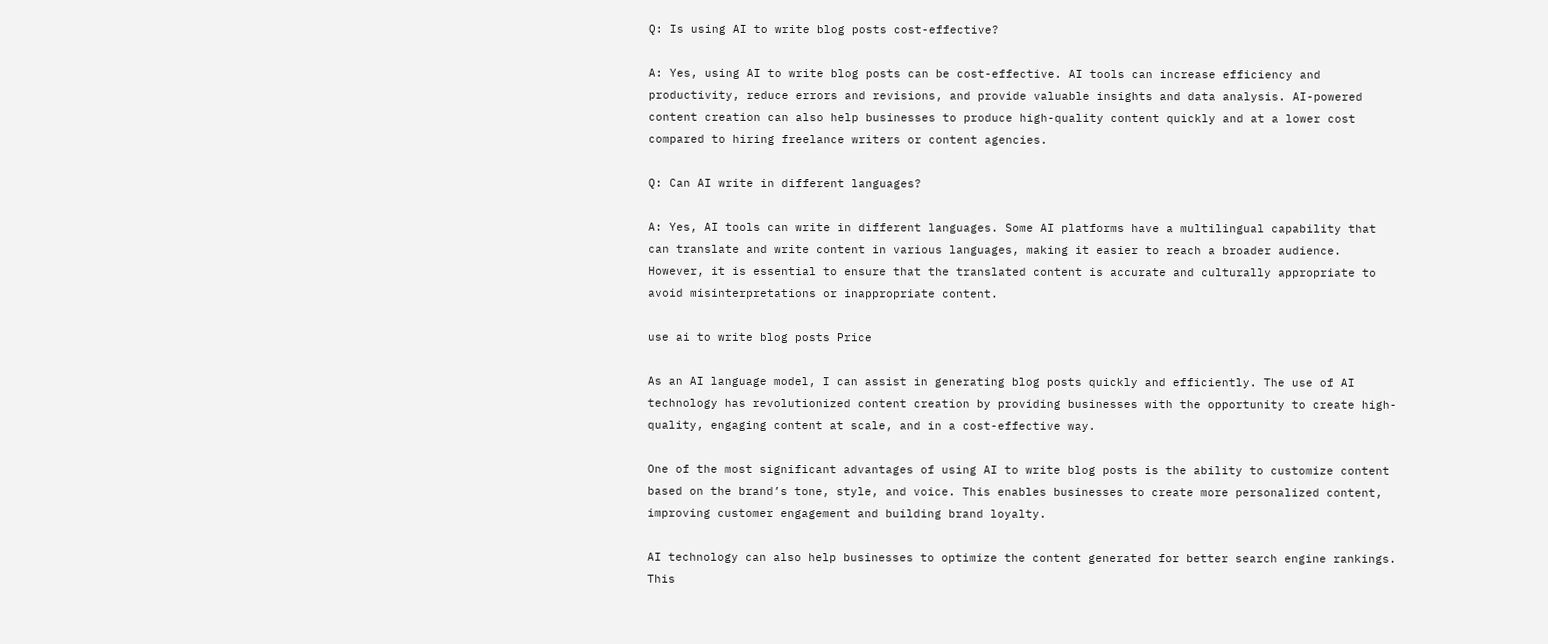Q: Is using AI to write blog posts cost-effective?

A: Yes, using AI to write blog posts can be cost-effective. AI tools can increase efficiency and productivity, reduce errors and revisions, and provide valuable insights and data analysis. AI-powered content creation can also help businesses to produce high-quality content quickly and at a lower cost compared to hiring freelance writers or content agencies.

Q: Can AI write in different languages?

A: Yes, AI tools can write in different languages. Some AI platforms have a multilingual capability that can translate and write content in various languages, making it easier to reach a broader audience. However, it is essential to ensure that the translated content is accurate and culturally appropriate to avoid misinterpretations or inappropriate content.

use ai to write blog posts Price

As an AI language model, I can assist in generating blog posts quickly and efficiently. The use of AI technology has revolutionized content creation by providing businesses with the opportunity to create high-quality, engaging content at scale, and in a cost-effective way.

One of the most significant advantages of using AI to write blog posts is the ability to customize content based on the brand’s tone, style, and voice. This enables businesses to create more personalized content, improving customer engagement and building brand loyalty.

AI technology can also help businesses to optimize the content generated for better search engine rankings. This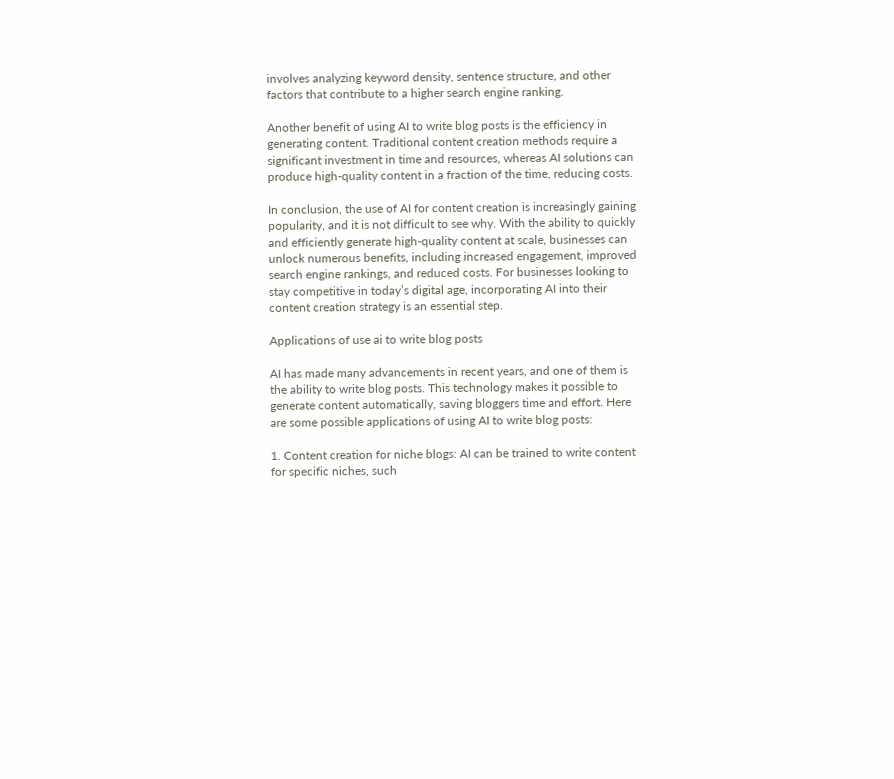involves analyzing keyword density, sentence structure, and other factors that contribute to a higher search engine ranking.

Another benefit of using AI to write blog posts is the efficiency in generating content. Traditional content creation methods require a significant investment in time and resources, whereas AI solutions can produce high-quality content in a fraction of the time, reducing costs.

In conclusion, the use of AI for content creation is increasingly gaining popularity, and it is not difficult to see why. With the ability to quickly and efficiently generate high-quality content at scale, businesses can unlock numerous benefits, including increased engagement, improved search engine rankings, and reduced costs. For businesses looking to stay competitive in today’s digital age, incorporating AI into their content creation strategy is an essential step.

Applications of use ai to write blog posts

AI has made many advancements in recent years, and one of them is the ability to write blog posts. This technology makes it possible to generate content automatically, saving bloggers time and effort. Here are some possible applications of using AI to write blog posts:

1. Content creation for niche blogs: AI can be trained to write content for specific niches, such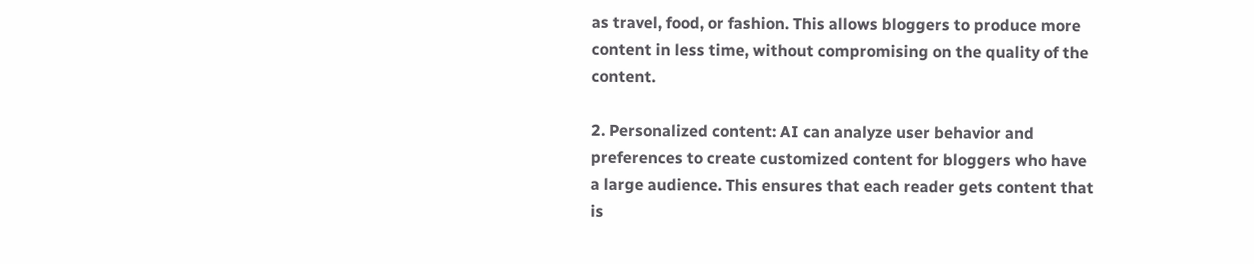as travel, food, or fashion. This allows bloggers to produce more content in less time, without compromising on the quality of the content.

2. Personalized content: AI can analyze user behavior and preferences to create customized content for bloggers who have a large audience. This ensures that each reader gets content that is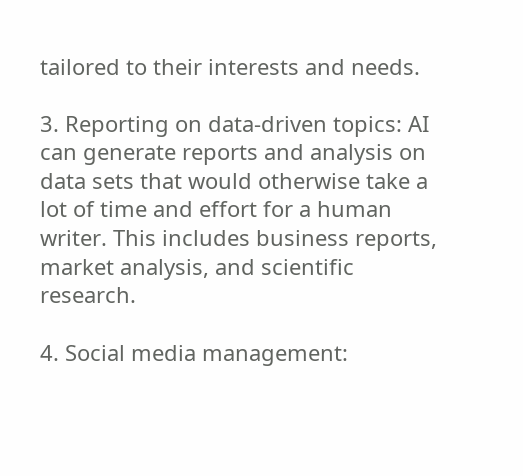tailored to their interests and needs.

3. Reporting on data-driven topics: AI can generate reports and analysis on data sets that would otherwise take a lot of time and effort for a human writer. This includes business reports, market analysis, and scientific research.

4. Social media management: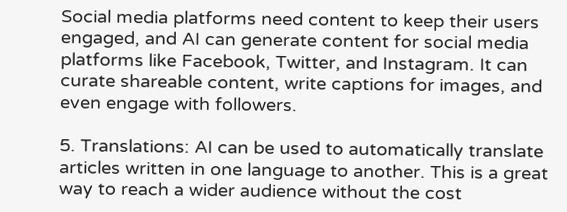Social media platforms need content to keep their users engaged, and AI can generate content for social media platforms like Facebook, Twitter, and Instagram. It can curate shareable content, write captions for images, and even engage with followers.

5. Translations: AI can be used to automatically translate articles written in one language to another. This is a great way to reach a wider audience without the cost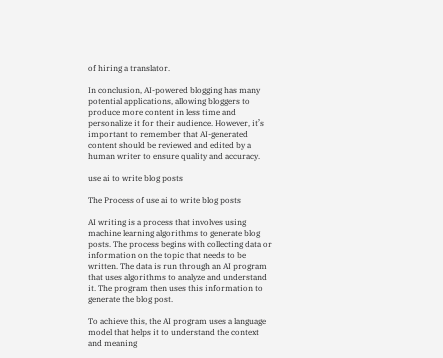of hiring a translator.

In conclusion, AI-powered blogging has many potential applications, allowing bloggers to produce more content in less time and personalize it for their audience. However, it’s important to remember that AI-generated content should be reviewed and edited by a human writer to ensure quality and accuracy.

use ai to write blog posts

The Process of use ai to write blog posts

AI writing is a process that involves using machine learning algorithms to generate blog posts. The process begins with collecting data or information on the topic that needs to be written. The data is run through an AI program that uses algorithms to analyze and understand it. The program then uses this information to generate the blog post.

To achieve this, the AI program uses a language model that helps it to understand the context and meaning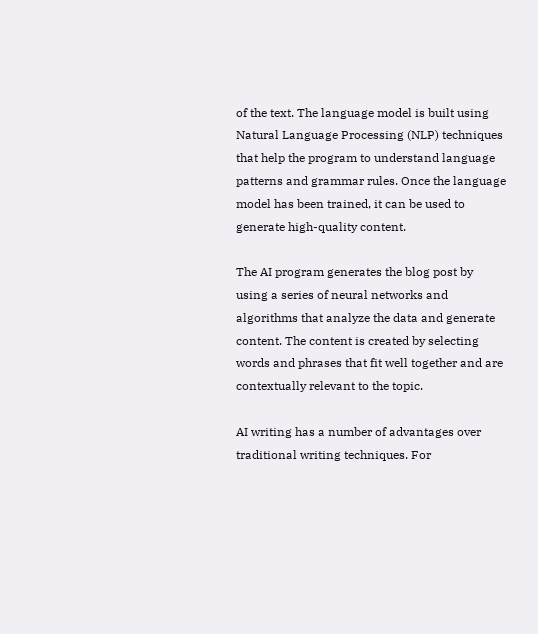of the text. The language model is built using Natural Language Processing (NLP) techniques that help the program to understand language patterns and grammar rules. Once the language model has been trained, it can be used to generate high-quality content.

The AI program generates the blog post by using a series of neural networks and algorithms that analyze the data and generate content. The content is created by selecting words and phrases that fit well together and are contextually relevant to the topic.

AI writing has a number of advantages over traditional writing techniques. For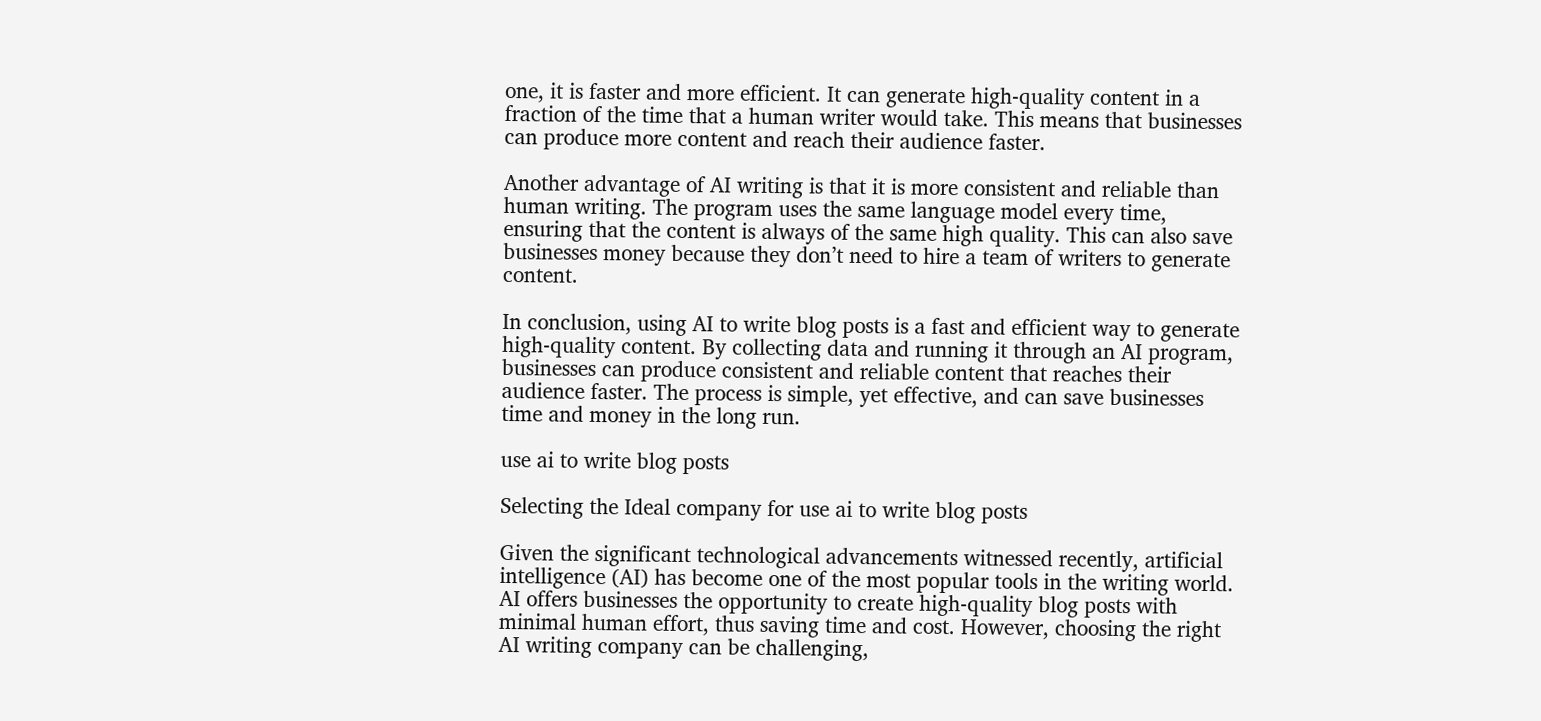one, it is faster and more efficient. It can generate high-quality content in a fraction of the time that a human writer would take. This means that businesses can produce more content and reach their audience faster.

Another advantage of AI writing is that it is more consistent and reliable than human writing. The program uses the same language model every time, ensuring that the content is always of the same high quality. This can also save businesses money because they don’t need to hire a team of writers to generate content.

In conclusion, using AI to write blog posts is a fast and efficient way to generate high-quality content. By collecting data and running it through an AI program, businesses can produce consistent and reliable content that reaches their audience faster. The process is simple, yet effective, and can save businesses time and money in the long run.

use ai to write blog posts

Selecting the Ideal company for use ai to write blog posts

Given the significant technological advancements witnessed recently, artificial intelligence (AI) has become one of the most popular tools in the writing world. AI offers businesses the opportunity to create high-quality blog posts with minimal human effort, thus saving time and cost. However, choosing the right AI writing company can be challenging,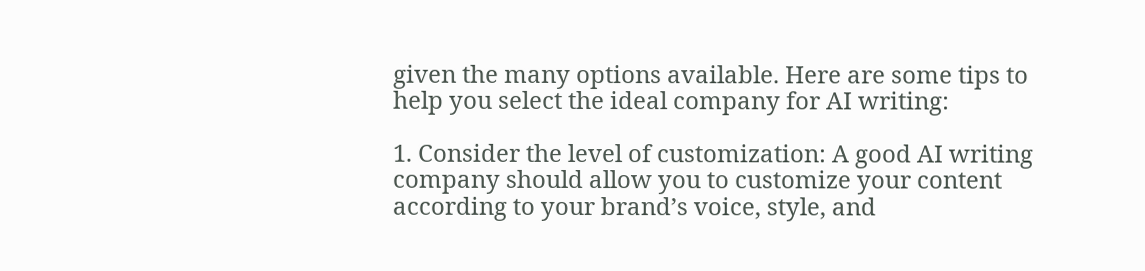given the many options available. Here are some tips to help you select the ideal company for AI writing:

1. Consider the level of customization: A good AI writing company should allow you to customize your content according to your brand’s voice, style, and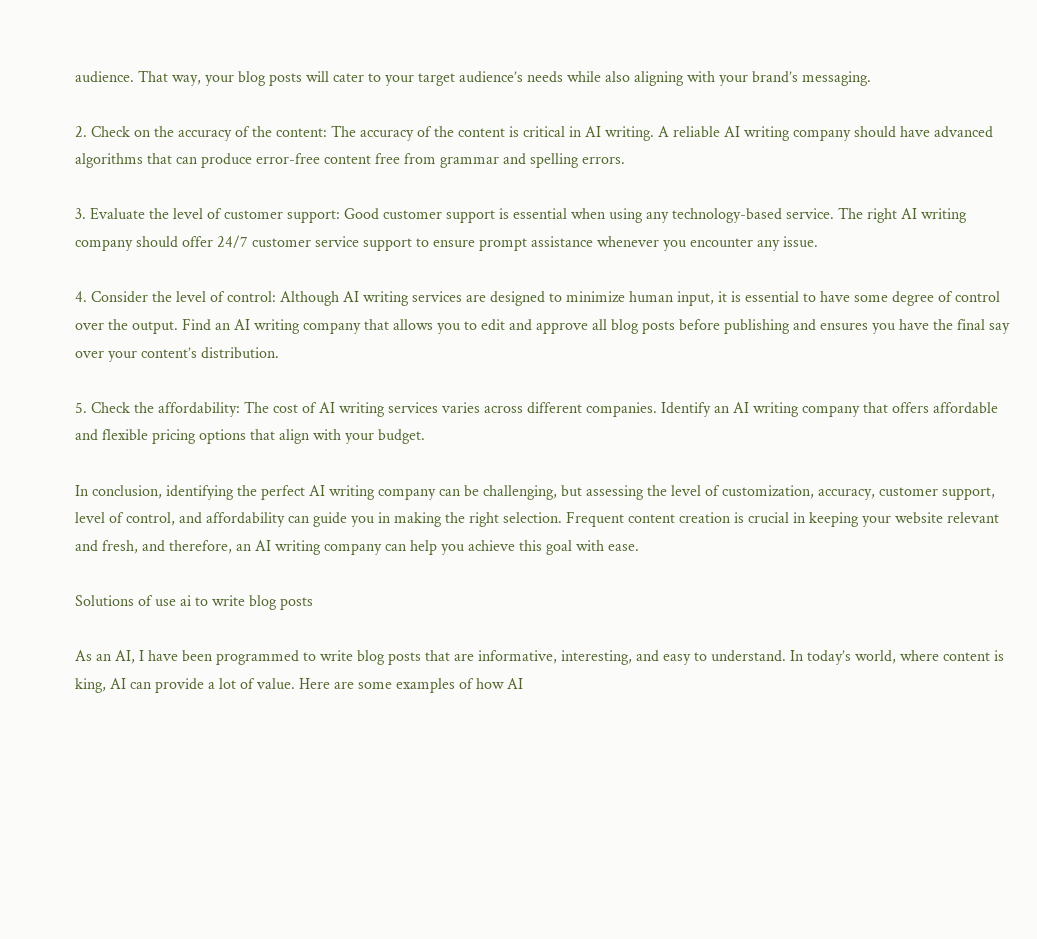audience. That way, your blog posts will cater to your target audience’s needs while also aligning with your brand’s messaging.

2. Check on the accuracy of the content: The accuracy of the content is critical in AI writing. A reliable AI writing company should have advanced algorithms that can produce error-free content free from grammar and spelling errors.

3. Evaluate the level of customer support: Good customer support is essential when using any technology-based service. The right AI writing company should offer 24/7 customer service support to ensure prompt assistance whenever you encounter any issue.

4. Consider the level of control: Although AI writing services are designed to minimize human input, it is essential to have some degree of control over the output. Find an AI writing company that allows you to edit and approve all blog posts before publishing and ensures you have the final say over your content’s distribution.

5. Check the affordability: The cost of AI writing services varies across different companies. Identify an AI writing company that offers affordable and flexible pricing options that align with your budget.

In conclusion, identifying the perfect AI writing company can be challenging, but assessing the level of customization, accuracy, customer support, level of control, and affordability can guide you in making the right selection. Frequent content creation is crucial in keeping your website relevant and fresh, and therefore, an AI writing company can help you achieve this goal with ease.

Solutions of use ai to write blog posts

As an AI, I have been programmed to write blog posts that are informative, interesting, and easy to understand. In today’s world, where content is king, AI can provide a lot of value. Here are some examples of how AI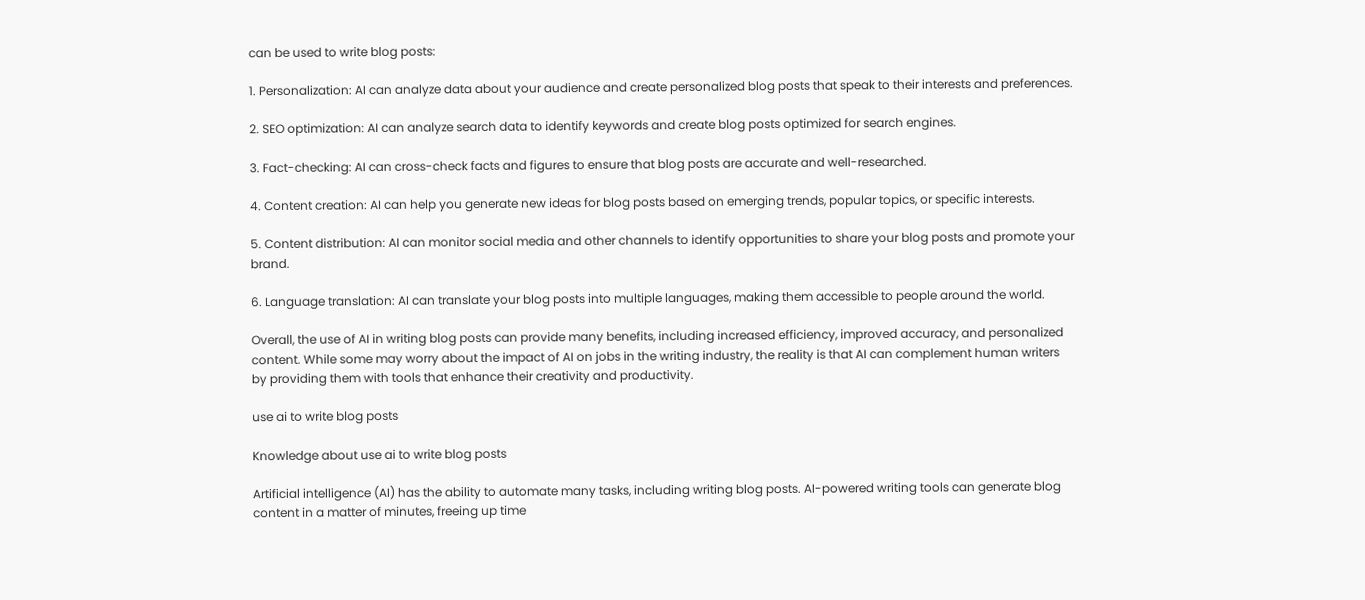can be used to write blog posts:

1. Personalization: AI can analyze data about your audience and create personalized blog posts that speak to their interests and preferences.

2. SEO optimization: AI can analyze search data to identify keywords and create blog posts optimized for search engines.

3. Fact-checking: AI can cross-check facts and figures to ensure that blog posts are accurate and well-researched.

4. Content creation: AI can help you generate new ideas for blog posts based on emerging trends, popular topics, or specific interests.

5. Content distribution: AI can monitor social media and other channels to identify opportunities to share your blog posts and promote your brand.

6. Language translation: AI can translate your blog posts into multiple languages, making them accessible to people around the world.

Overall, the use of AI in writing blog posts can provide many benefits, including increased efficiency, improved accuracy, and personalized content. While some may worry about the impact of AI on jobs in the writing industry, the reality is that AI can complement human writers by providing them with tools that enhance their creativity and productivity.

use ai to write blog posts

Knowledge about use ai to write blog posts

Artificial intelligence (AI) has the ability to automate many tasks, including writing blog posts. AI-powered writing tools can generate blog content in a matter of minutes, freeing up time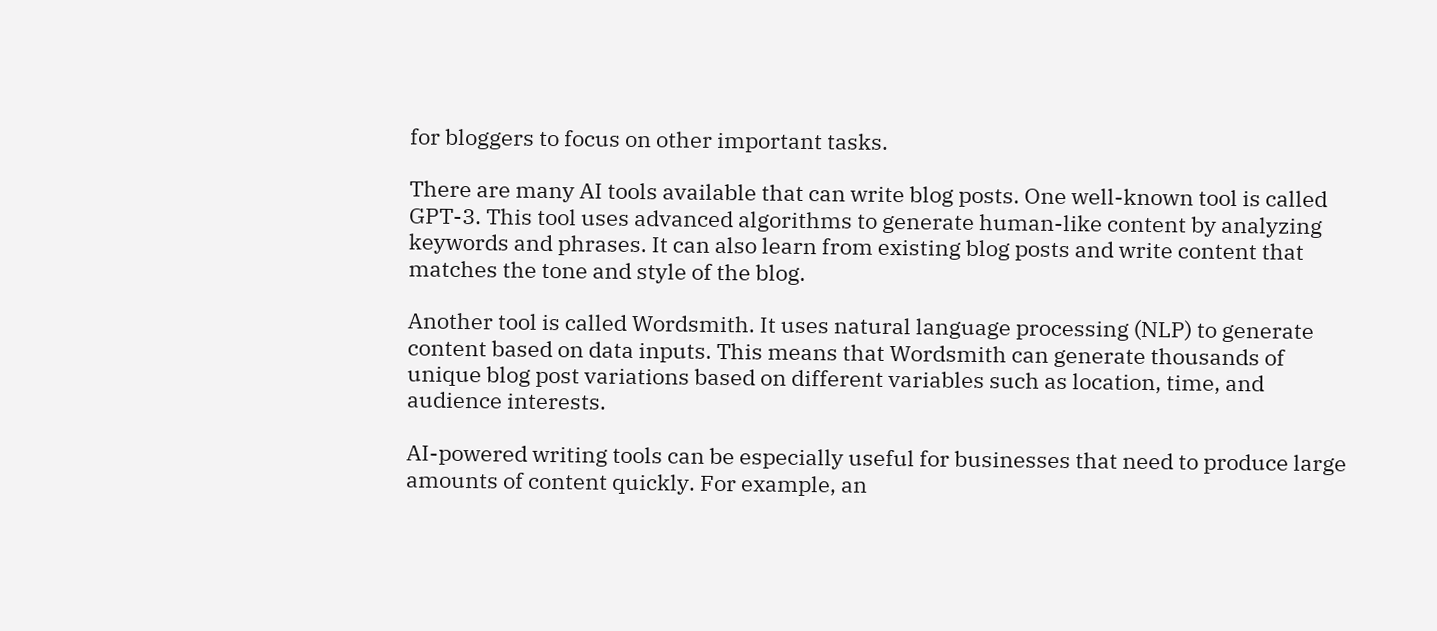for bloggers to focus on other important tasks.

There are many AI tools available that can write blog posts. One well-known tool is called GPT-3. This tool uses advanced algorithms to generate human-like content by analyzing keywords and phrases. It can also learn from existing blog posts and write content that matches the tone and style of the blog.

Another tool is called Wordsmith. It uses natural language processing (NLP) to generate content based on data inputs. This means that Wordsmith can generate thousands of unique blog post variations based on different variables such as location, time, and audience interests.

AI-powered writing tools can be especially useful for businesses that need to produce large amounts of content quickly. For example, an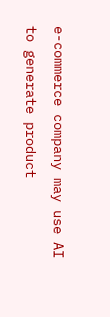e-commerce company may use AI to generate product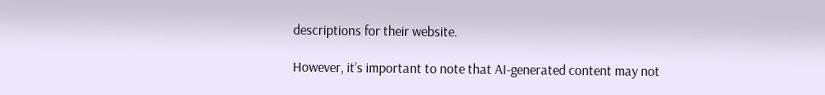descriptions for their website.

However, it’s important to note that AI-generated content may not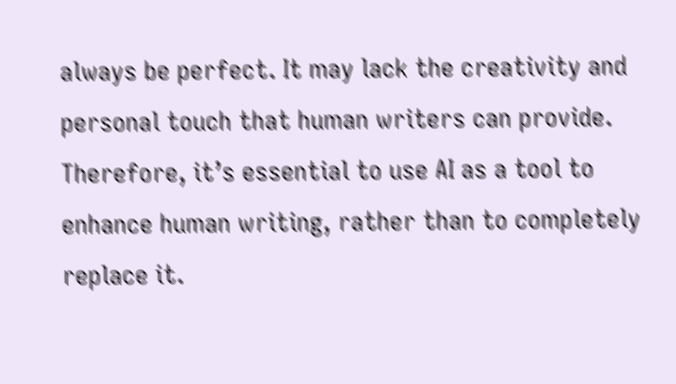always be perfect. It may lack the creativity and personal touch that human writers can provide. Therefore, it’s essential to use AI as a tool to enhance human writing, rather than to completely replace it.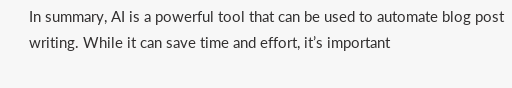In summary, AI is a powerful tool that can be used to automate blog post writing. While it can save time and effort, it’s important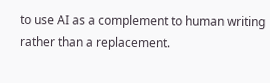to use AI as a complement to human writing rather than a replacement.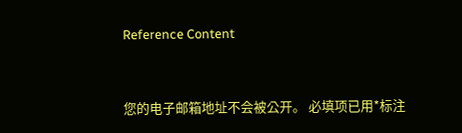Reference Content


您的电子邮箱地址不会被公开。 必填项已用*标注